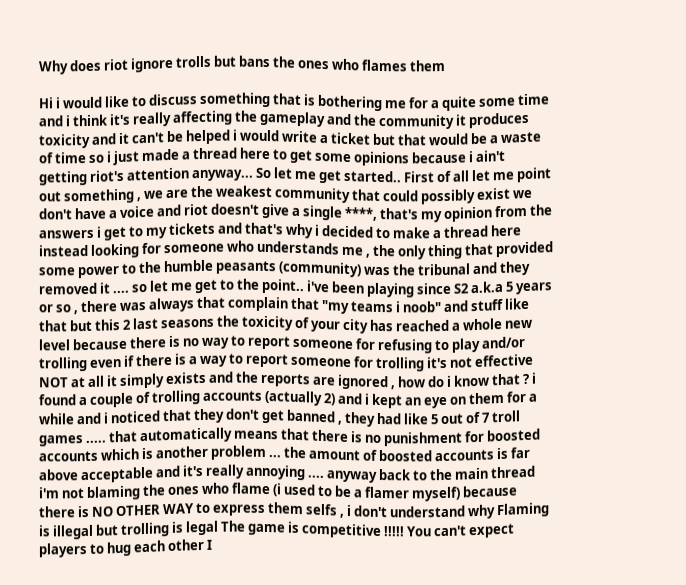Why does riot ignore trolls but bans the ones who flames them

Hi i would like to discuss something that is bothering me for a quite some time and i think it's really affecting the gameplay and the community it produces toxicity and it can't be helped i would write a ticket but that would be a waste of time so i just made a thread here to get some opinions because i ain't getting riot's attention anyway... So let me get started.. First of all let me point out something , we are the weakest community that could possibly exist we don't have a voice and riot doesn't give a single ****, that's my opinion from the answers i get to my tickets and that's why i decided to make a thread here instead looking for someone who understands me , the only thing that provided some power to the humble peasants (community) was the tribunal and they removed it .... so let me get to the point.. i've been playing since S2 a.k.a 5 years or so , there was always that complain that "my teams i noob" and stuff like that but this 2 last seasons the toxicity of your city has reached a whole new level because there is no way to report someone for refusing to play and/or trolling even if there is a way to report someone for trolling it's not effective NOT at all it simply exists and the reports are ignored , how do i know that ? i found a couple of trolling accounts (actually 2) and i kept an eye on them for a while and i noticed that they don't get banned , they had like 5 out of 7 troll games ..... that automatically means that there is no punishment for boosted accounts which is another problem ... the amount of boosted accounts is far above acceptable and it's really annoying .... anyway back to the main thread i'm not blaming the ones who flame (i used to be a flamer myself) because there is NO OTHER WAY to express them selfs , i don't understand why Flaming is illegal but trolling is legal The game is competitive !!!!! You can't expect players to hug each other I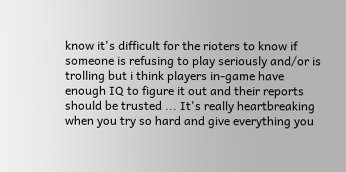know it's difficult for the rioters to know if someone is refusing to play seriously and/or is trolling but i think players in-game have enough IQ to figure it out and their reports should be trusted ... It's really heartbreaking when you try so hard and give everything you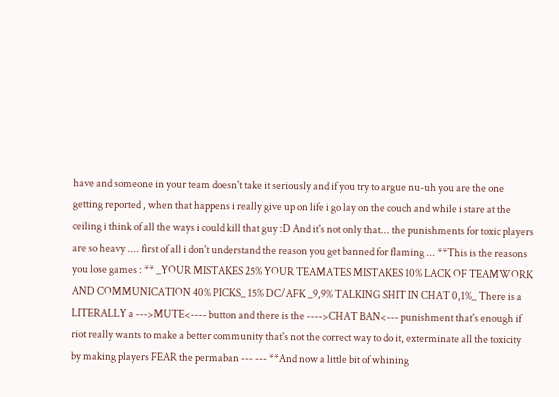have and someone in your team doesn't take it seriously and if you try to argue nu-uh you are the one getting reported , when that happens i really give up on life i go lay on the couch and while i stare at the ceiling i think of all the ways i could kill that guy :D And it's not only that... the punishments for toxic players are so heavy .... first of all i don't understand the reason you get banned for flaming ... **This is the reasons you lose games : ** _YOUR MISTAKES 25% YOUR TEAMATES MISTAKES 10% LACK OF TEAMWORK AND COMMUNICATION 40% PICKS_ 15% DC/AFK _9,9% TALKING SHIT IN CHAT 0,1%_ There is a LITERALLY a --->MUTE<---- button and there is the ---->CHAT BAN<--- punishment that's enough if riot really wants to make a better community that's not the correct way to do it, exterminate all the toxicity by making players FEAR the permaban --- --- **And now a little bit of whining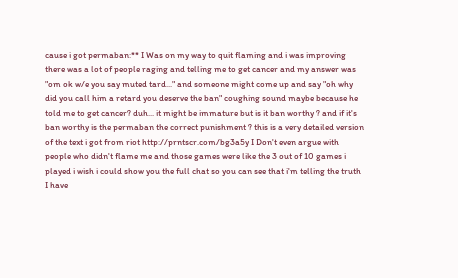cause i got permaban:** I Was on my way to quit flaming and i was improving there was a lot of people raging and telling me to get cancer and my answer was "om ok w/e you say muted tard..." and someone might come up and say "oh why did you call him a retard you deserve the ban" coughing sound maybe because he told me to get cancer? duh... it might be immature but is it ban worthy ? and if it's ban worthy is the permaban the correct punishment ? this is a very detailed version of the text i got from riot http://prntscr.com/bg3a5y I Don't even argue with people who didn't flame me and those games were like the 3 out of 10 games i played i wish i could show you the full chat so you can see that i'm telling the truth I have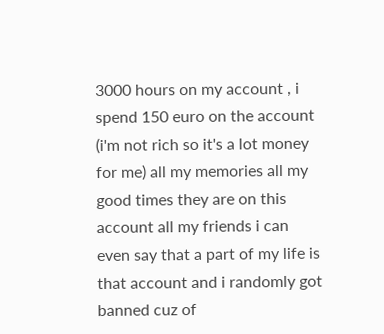3000 hours on my account , i spend 150 euro on the account (i'm not rich so it's a lot money for me) all my memories all my good times they are on this account all my friends i can even say that a part of my life is that account and i randomly got banned cuz of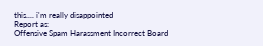this.... i'm really disappointed
Report as:
Offensive Spam Harassment Incorrect Board